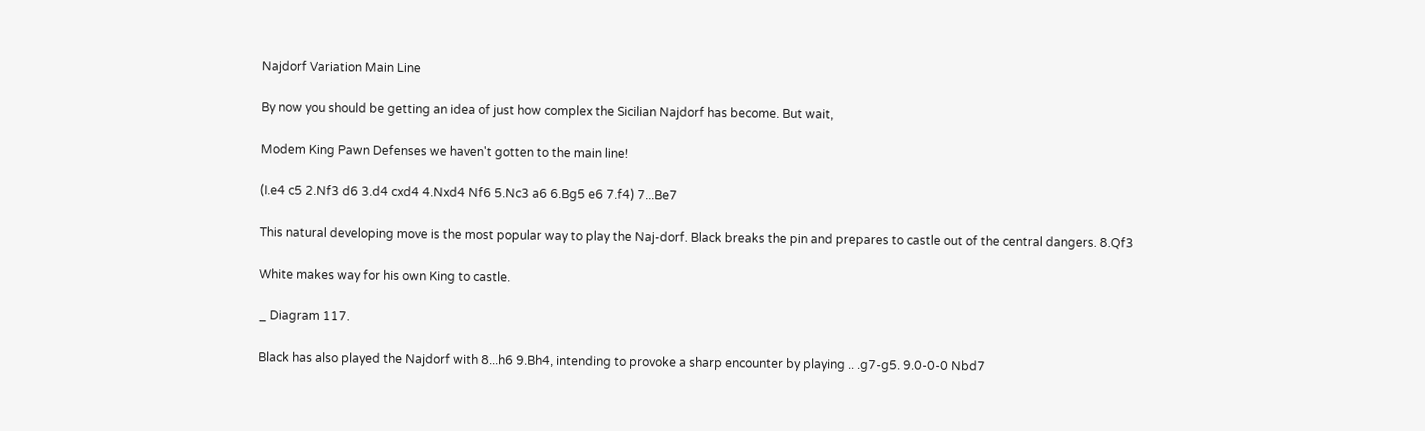Najdorf Variation Main Line

By now you should be getting an idea of just how complex the Sicilian Najdorf has become. But wait,

Modem King Pawn Defenses we haven't gotten to the main line!

(I.e4 c5 2.Nf3 d6 3.d4 cxd4 4.Nxd4 Nf6 5.Nc3 a6 6.Bg5 e6 7.f4) 7...Be7

This natural developing move is the most popular way to play the Naj-dorf. Black breaks the pin and prepares to castle out of the central dangers. 8.Qf3

White makes way for his own King to castle.

_ Diagram 117.

Black has also played the Najdorf with 8...h6 9.Bh4, intending to provoke a sharp encounter by playing .. .g7-g5. 9.0-0-0 Nbd7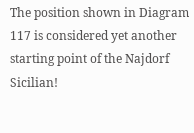The position shown in Diagram 117 is considered yet another starting point of the Najdorf Sicilian!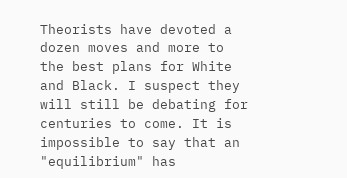Theorists have devoted a dozen moves and more to the best plans for White and Black. I suspect they will still be debating for centuries to come. It is impossible to say that an "equilibrium" has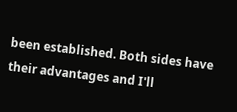been established. Both sides have their advantages and I'll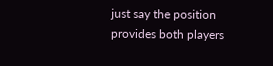just say the position provides both players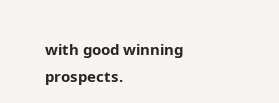with good winning prospects.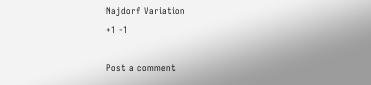Najdorf Variation
+1 -1

Post a comment